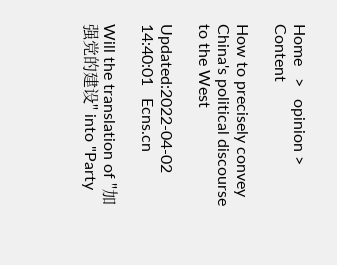Home   >   opinion >   Content

How to precisely convey China's political discourse to the West

Updated:2022-04-02 14:40:01   Ecns.cn

Will the translation of "加强党的建设" into "Party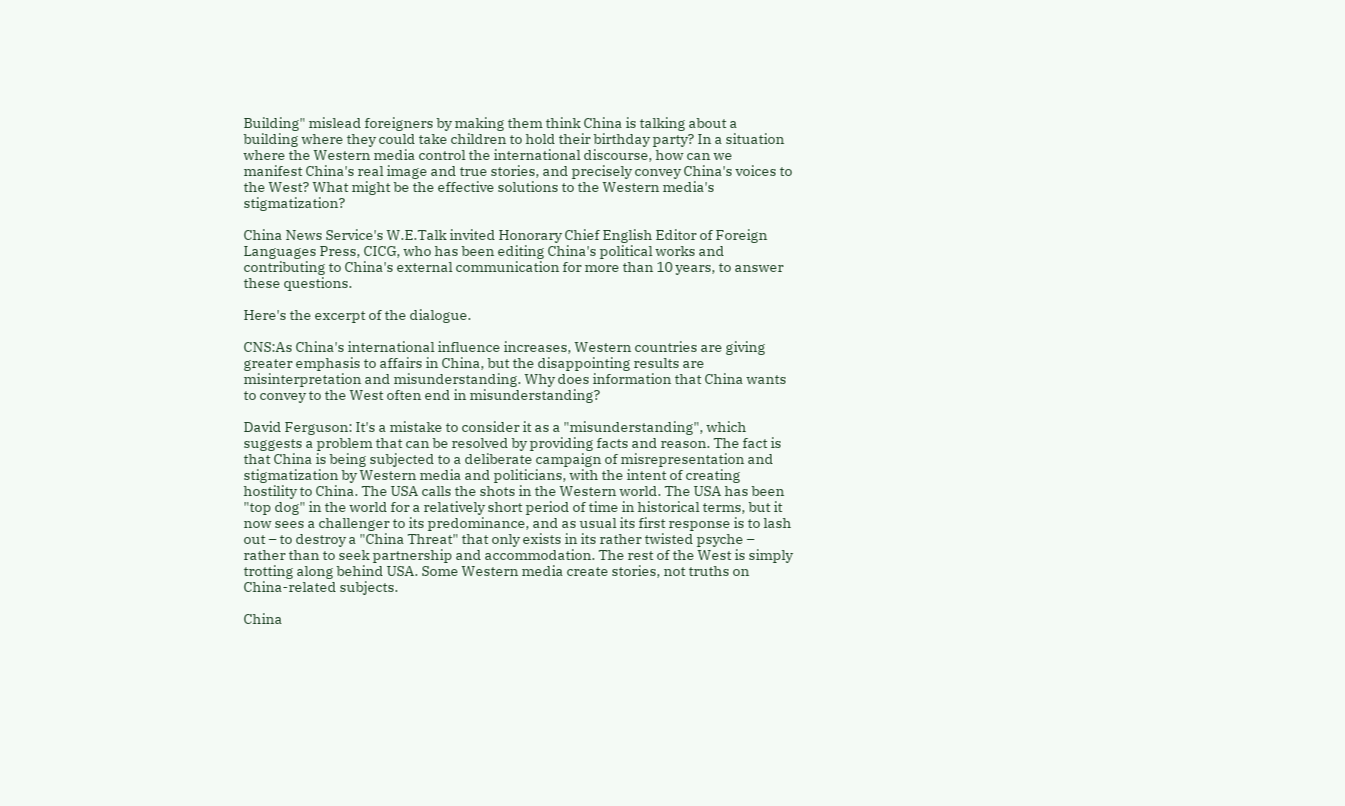Building" mislead foreigners by making them think China is talking about a building where they could take children to hold their birthday party? In a situation where the Western media control the international discourse, how can we manifest China's real image and true stories, and precisely convey China's voices to the West? What might be the effective solutions to the Western media's stigmatization?

China News Service's W.E.Talk invited Honorary Chief English Editor of Foreign Languages Press, CICG, who has been editing China's political works and contributing to China's external communication for more than 10 years, to answer these questions.

Here's the excerpt of the dialogue.

CNS:As China's international influence increases, Western countries are giving greater emphasis to affairs in China, but the disappointing results are misinterpretation and misunderstanding. Why does information that China wants to convey to the West often end in misunderstanding?

David Ferguson: It's a mistake to consider it as a "misunderstanding", which suggests a problem that can be resolved by providing facts and reason. The fact is that China is being subjected to a deliberate campaign of misrepresentation and stigmatization by Western media and politicians, with the intent of creating hostility to China. The USA calls the shots in the Western world. The USA has been "top dog" in the world for a relatively short period of time in historical terms, but it now sees a challenger to its predominance, and as usual its first response is to lash out – to destroy a "China Threat" that only exists in its rather twisted psyche – rather than to seek partnership and accommodation. The rest of the West is simply trotting along behind USA. Some Western media create stories, not truths on China-related subjects.

China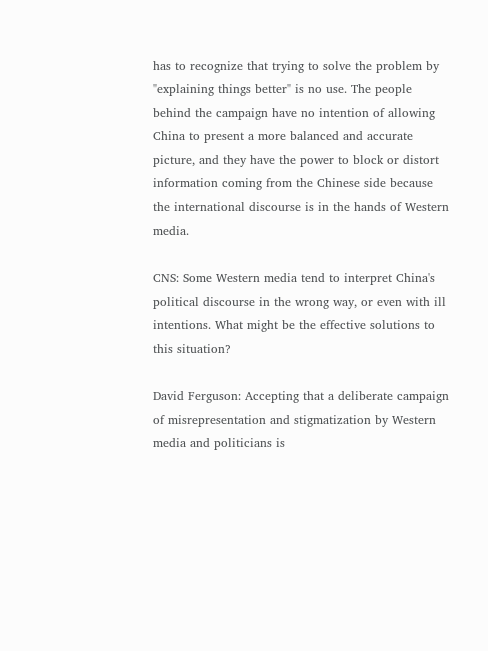has to recognize that trying to solve the problem by "explaining things better" is no use. The people behind the campaign have no intention of allowing China to present a more balanced and accurate picture, and they have the power to block or distort information coming from the Chinese side because the international discourse is in the hands of Western media.

CNS: Some Western media tend to interpret China's political discourse in the wrong way, or even with ill intentions. What might be the effective solutions to this situation?

David Ferguson: Accepting that a deliberate campaign of misrepresentation and stigmatization by Western media and politicians is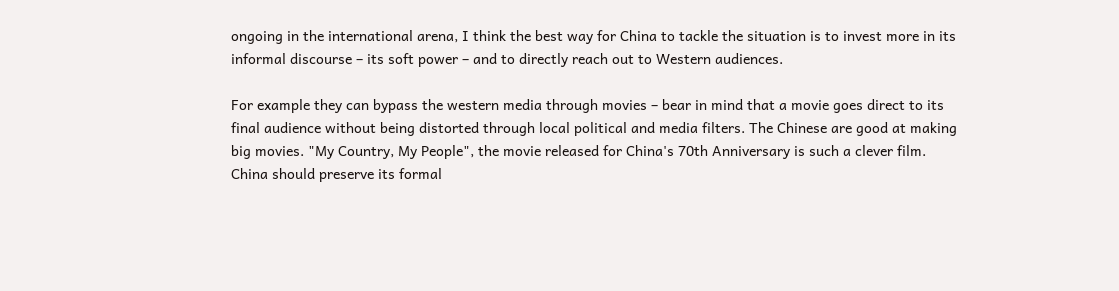ongoing in the international arena, I think the best way for China to tackle the situation is to invest more in its informal discourse – its soft power – and to directly reach out to Western audiences.

For example they can bypass the western media through movies – bear in mind that a movie goes direct to its final audience without being distorted through local political and media filters. The Chinese are good at making big movies. "My Country, My People", the movie released for China's 70th Anniversary is such a clever film. China should preserve its formal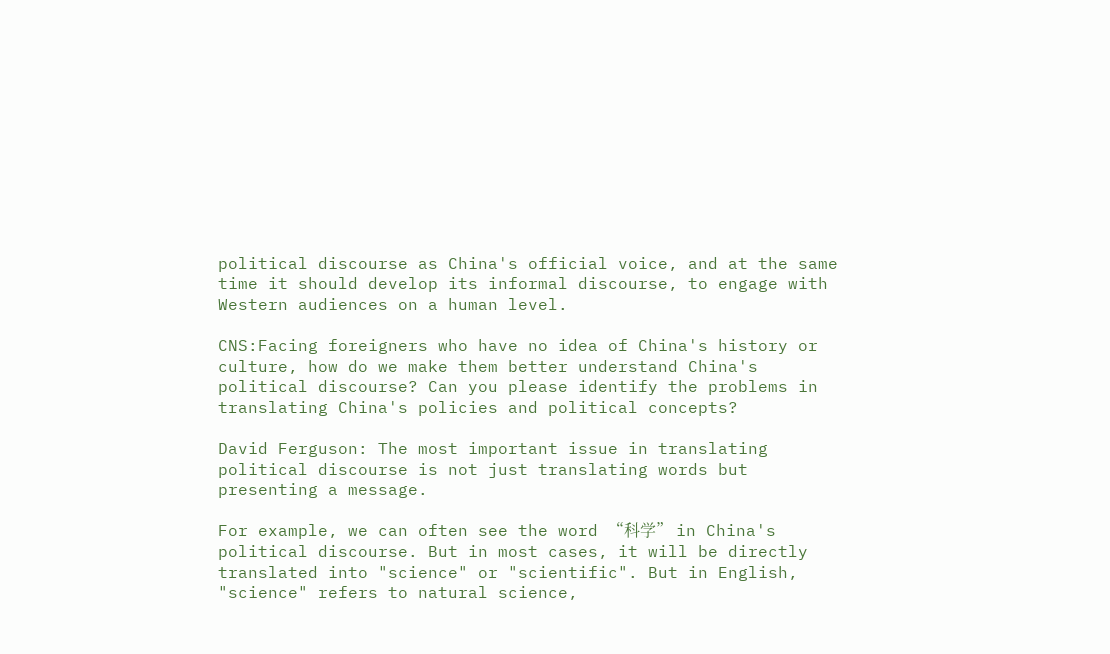political discourse as China's official voice, and at the same time it should develop its informal discourse, to engage with Western audiences on a human level.

CNS:Facing foreigners who have no idea of China's history or culture, how do we make them better understand China's political discourse? Can you please identify the problems in translating China's policies and political concepts?

David Ferguson: The most important issue in translating political discourse is not just translating words but presenting a message.

For example, we can often see the word “科学” in China's political discourse. But in most cases, it will be directly translated into "science" or "scientific". But in English, "science" refers to natural science,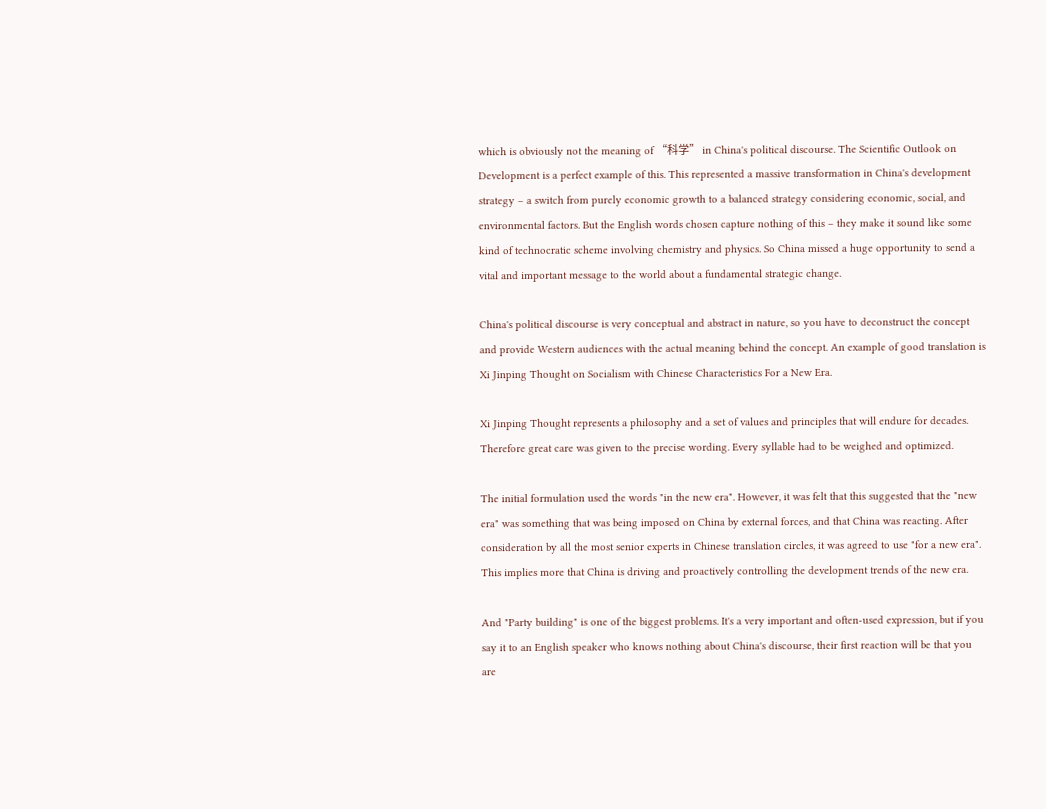which is obviously not the meaning of “科学” in China's political discourse. The Scientific Outlook on Development is a perfect example of this. This represented a massive transformation in China's development strategy – a switch from purely economic growth to a balanced strategy considering economic, social, and environmental factors. But the English words chosen capture nothing of this – they make it sound like some kind of technocratic scheme involving chemistry and physics. So China missed a huge opportunity to send a vital and important message to the world about a fundamental strategic change.

China's political discourse is very conceptual and abstract in nature, so you have to deconstruct the concept and provide Western audiences with the actual meaning behind the concept. An example of good translation is Xi Jinping Thought on Socialism with Chinese Characteristics For a New Era.

Xi Jinping Thought represents a philosophy and a set of values and principles that will endure for decades. Therefore great care was given to the precise wording. Every syllable had to be weighed and optimized.

The initial formulation used the words "in the new era". However, it was felt that this suggested that the "new era" was something that was being imposed on China by external forces, and that China was reacting. After consideration by all the most senior experts in Chinese translation circles, it was agreed to use "for a new era". This implies more that China is driving and proactively controlling the development trends of the new era.

And "Party building" is one of the biggest problems. It's a very important and often-used expression, but if you say it to an English speaker who knows nothing about China's discourse, their first reaction will be that you are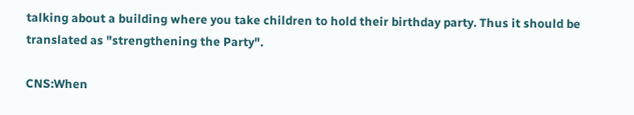talking about a building where you take children to hold their birthday party. Thus it should be translated as "strengthening the Party".

CNS:When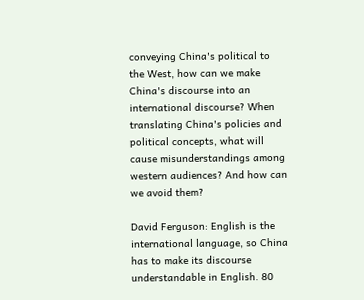conveying China's political to the West, how can we make China's discourse into an international discourse? When translating China's policies and political concepts, what will cause misunderstandings among western audiences? And how can we avoid them?

David Ferguson: English is the international language, so China has to make its discourse understandable in English. 80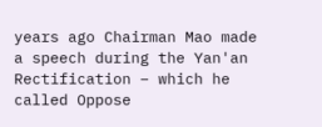years ago Chairman Mao made a speech during the Yan'an Rectification – which he called Oppose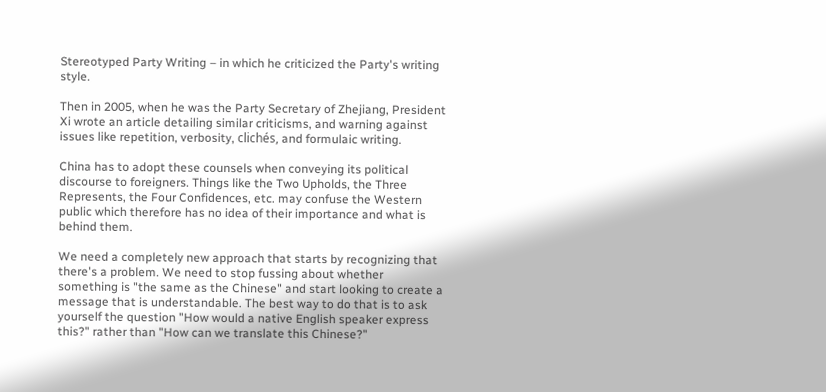Stereotyped Party Writing – in which he criticized the Party's writing style.

Then in 2005, when he was the Party Secretary of Zhejiang, President Xi wrote an article detailing similar criticisms, and warning against issues like repetition, verbosity, clichés, and formulaic writing.

China has to adopt these counsels when conveying its political discourse to foreigners. Things like the Two Upholds, the Three Represents, the Four Confidences, etc. may confuse the Western public which therefore has no idea of their importance and what is behind them.

We need a completely new approach that starts by recognizing that there's a problem. We need to stop fussing about whether something is "the same as the Chinese" and start looking to create a message that is understandable. The best way to do that is to ask yourself the question "How would a native English speaker express this?" rather than "How can we translate this Chinese?"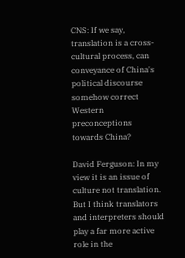CNS: If we say, translation is a cross-cultural process, can conveyance of China's political discourse somehow correct Western preconceptions towards China?

David Ferguson: In my view it is an issue of culture not translation. But I think translators and interpreters should play a far more active role in the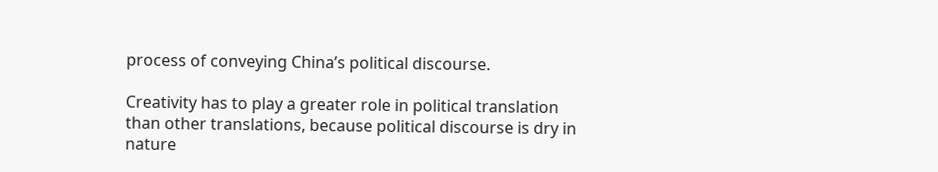process of conveying China’s political discourse.

Creativity has to play a greater role in political translation than other translations, because political discourse is dry in nature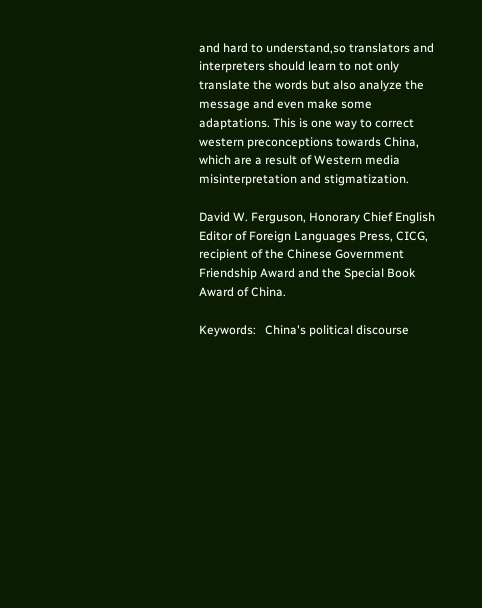and hard to understand,so translators and interpreters should learn to not only translate the words but also analyze the message and even make some adaptations. This is one way to correct western preconceptions towards China, which are a result of Western media misinterpretation and stigmatization.

David W. Ferguson, Honorary Chief English Editor of Foreign Languages Press, CICG, recipient of the Chinese Government Friendship Award and the Special Book Award of China.

Keywords:   China's political discourse